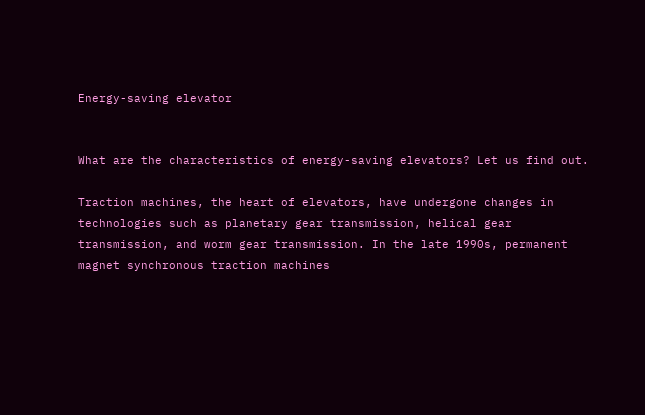Energy-saving elevator


What are the characteristics of energy-saving elevators? Let us find out.

Traction machines, the heart of elevators, have undergone changes in technologies such as planetary gear transmission, helical gear transmission, and worm gear transmission. In the late 1990s, permanent magnet synchronous traction machines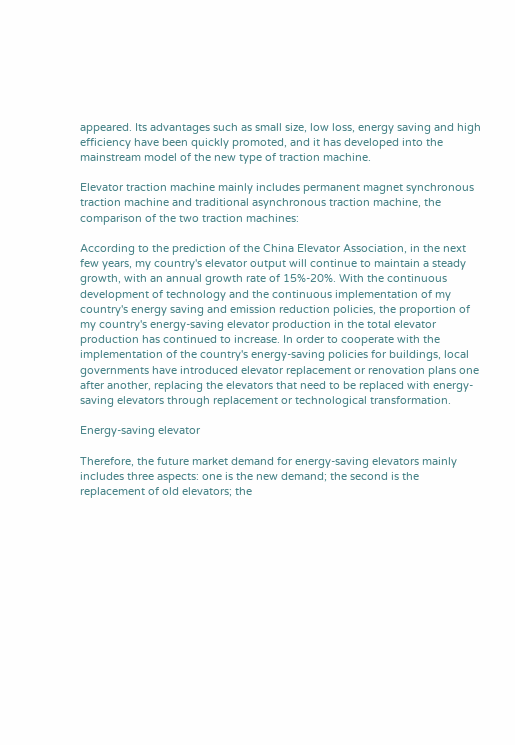appeared. Its advantages such as small size, low loss, energy saving and high efficiency have been quickly promoted, and it has developed into the mainstream model of the new type of traction machine.

Elevator traction machine mainly includes permanent magnet synchronous traction machine and traditional asynchronous traction machine, the comparison of the two traction machines:

According to the prediction of the China Elevator Association, in the next few years, my country's elevator output will continue to maintain a steady growth, with an annual growth rate of 15%-20%. With the continuous development of technology and the continuous implementation of my country's energy saving and emission reduction policies, the proportion of my country's energy-saving elevator production in the total elevator production has continued to increase. In order to cooperate with the implementation of the country's energy-saving policies for buildings, local governments have introduced elevator replacement or renovation plans one after another, replacing the elevators that need to be replaced with energy-saving elevators through replacement or technological transformation.

Energy-saving elevator

Therefore, the future market demand for energy-saving elevators mainly includes three aspects: one is the new demand; the second is the replacement of old elevators; the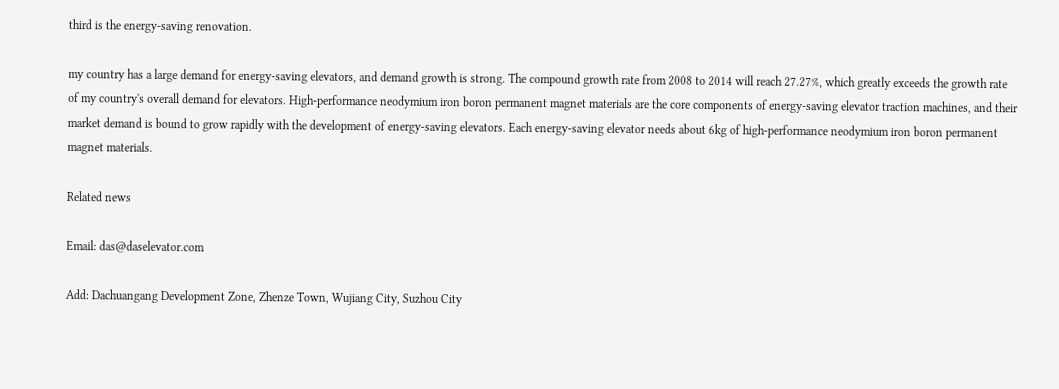third is the energy-saving renovation.

my country has a large demand for energy-saving elevators, and demand growth is strong. The compound growth rate from 2008 to 2014 will reach 27.27%, which greatly exceeds the growth rate of my country's overall demand for elevators. High-performance neodymium iron boron permanent magnet materials are the core components of energy-saving elevator traction machines, and their market demand is bound to grow rapidly with the development of energy-saving elevators. Each energy-saving elevator needs about 6kg of high-performance neodymium iron boron permanent magnet materials.

Related news

Email: das@daselevator.com

Add: Dachuangang Development Zone, Zhenze Town, Wujiang City, Suzhou City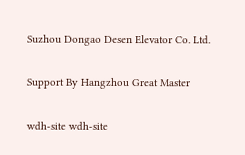Suzhou Dongao Desen Elevator Co. Ltd.

Support By Hangzhou Great Master

wdh-site wdh-site